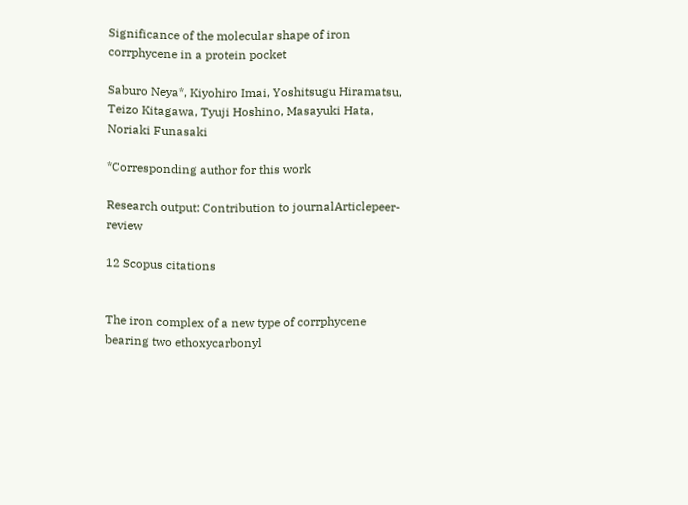Significance of the molecular shape of iron corrphycene in a protein pocket

Saburo Neya*, Kiyohiro Imai, Yoshitsugu Hiramatsu, Teizo Kitagawa, Tyuji Hoshino, Masayuki Hata, Noriaki Funasaki

*Corresponding author for this work

Research output: Contribution to journalArticlepeer-review

12 Scopus citations


The iron complex of a new type of corrphycene bearing two ethoxycarbonyl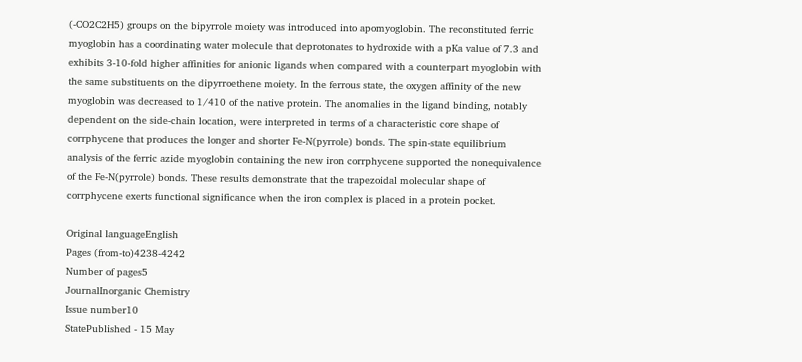(-CO2C2H5) groups on the bipyrrole moiety was introduced into apomyoglobin. The reconstituted ferric myoglobin has a coordinating water molecule that deprotonates to hydroxide with a pKa value of 7.3 and exhibits 3-10-fold higher affinities for anionic ligands when compared with a counterpart myoglobin with the same substituents on the dipyrroethene moiety. In the ferrous state, the oxygen affinity of the new myoglobin was decreased to 1/410 of the native protein. The anomalies in the ligand binding, notably dependent on the side-chain location, were interpreted in terms of a characteristic core shape of corrphycene that produces the longer and shorter Fe-N(pyrrole) bonds. The spin-state equilibrium analysis of the ferric azide myoglobin containing the new iron corrphycene supported the nonequivalence of the Fe-N(pyrrole) bonds. These results demonstrate that the trapezoidal molecular shape of corrphycene exerts functional significance when the iron complex is placed in a protein pocket.

Original languageEnglish
Pages (from-to)4238-4242
Number of pages5
JournalInorganic Chemistry
Issue number10
StatePublished - 15 May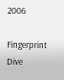2006

Fingerprint Dive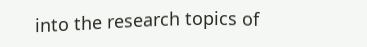into the research topics of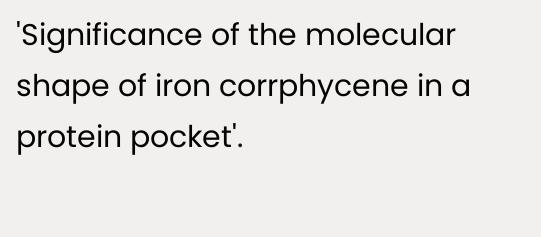'Significance of the molecular shape of iron corrphycene in a protein pocket'.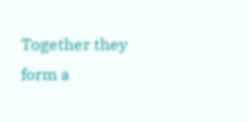Together they form a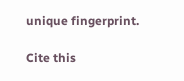unique fingerprint.

Cite this